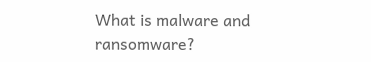What is malware and ransomware?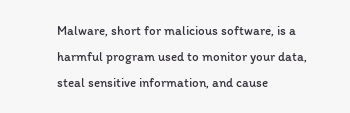Malware, short for malicious software, is a harmful program used to monitor your data, steal sensitive information, and cause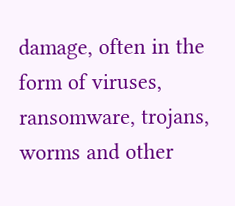damage, often in the form of viruses, ransomware, trojans, worms and other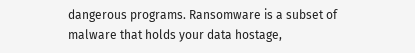dangerous programs. Ransomware is a subset of malware that holds your data hostage,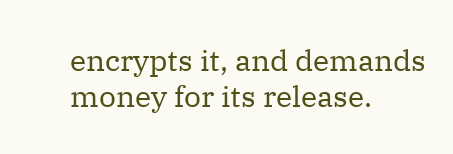encrypts it, and demands money for its release.